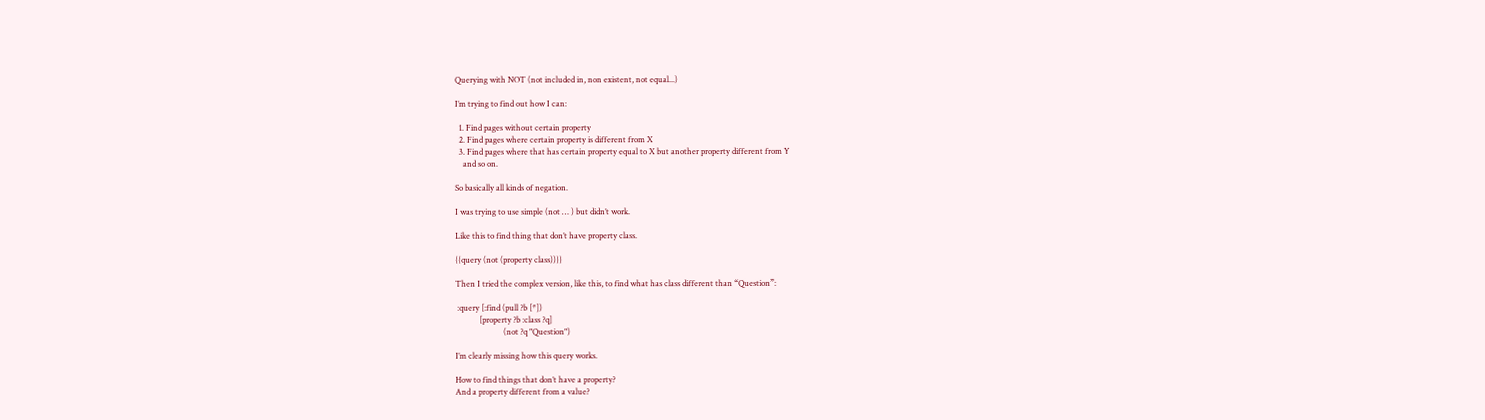Querying with NOT (not included in, non existent, not equal...)

I’m trying to find out how I can:

  1. Find pages without certain property
  2. Find pages where certain property is different from X
  3. Find pages where that has certain property equal to X but another property different from Y
    and so on.

So basically all kinds of negation.

I was trying to use simple (not … ) but didn’t work.

Like this to find thing that don’t have property class.

{{query (not (property class))}}

Then I tried the complex version, like this, to find what has class different than “Question”:

 :query [:find (pull ?b [*])
            [property ?b :class ?q]
                        (not ?q "Question")

I’m clearly missing how this query works.

How to find things that don’t have a property?
And a property different from a value?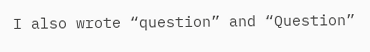I also wrote “question” and “Question”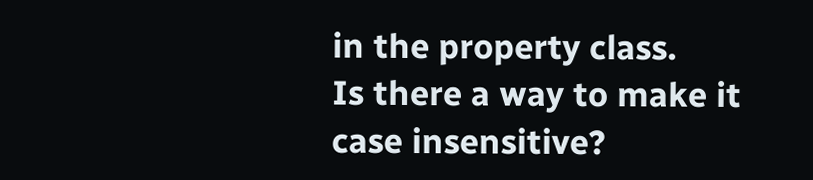in the property class.
Is there a way to make it case insensitive?